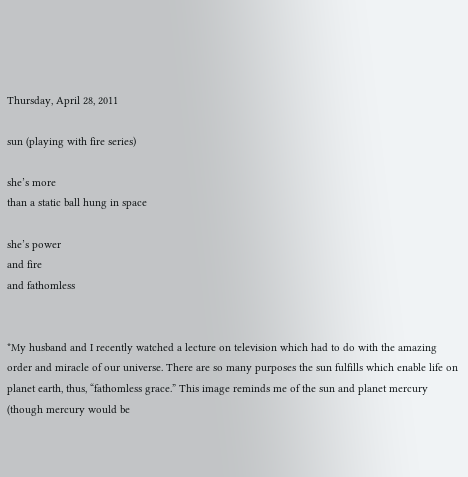Thursday, April 28, 2011

sun (playing with fire series)

she’s more
than a static ball hung in space

she’s power
and fire
and fathomless


*My husband and I recently watched a lecture on television which had to do with the amazing order and miracle of our universe. There are so many purposes the sun fulfills which enable life on planet earth, thus, “fathomless grace.” This image reminds me of the sun and planet mercury (though mercury would be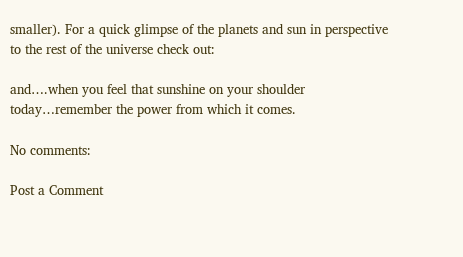smaller). For a quick glimpse of the planets and sun in perspective to the rest of the universe check out:

and….when you feel that sunshine on your shoulder today…remember the power from which it comes.

No comments:

Post a Comment